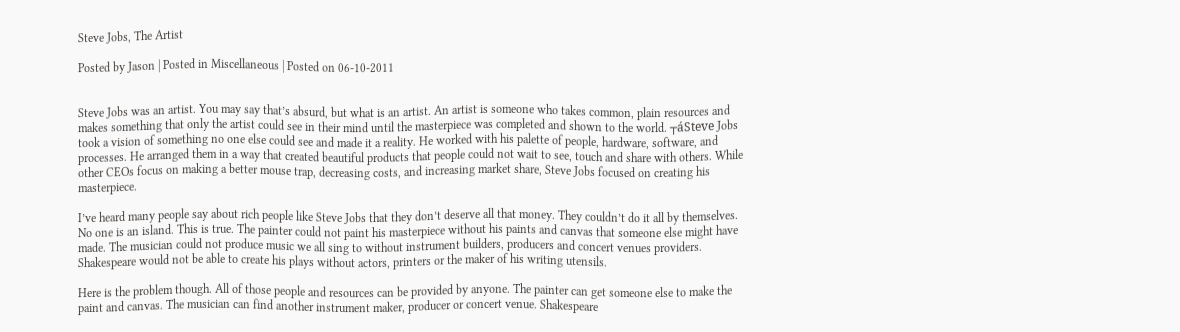Steve Jobs, The Artist

Posted by Jason | Posted in Miscellaneous | Posted on 06-10-2011


Steve Jobs was an artist. You may say that’s absurd, but what is an artist. An artist is someone who takes common, plain resources and makes something that only the artist could see in their mind until the masterpiece was completed and shown to the world. ┬áSteve Jobs took a vision of something no one else could see and made it a reality. He worked with his palette of people, hardware, software, and processes. He arranged them in a way that created beautiful products that people could not wait to see, touch and share with others. While other CEOs focus on making a better mouse trap, decreasing costs, and increasing market share, Steve Jobs focused on creating his masterpiece.

I’ve heard many people say about rich people like Steve Jobs that they don’t deserve all that money. They couldn’t do it all by themselves. No one is an island. This is true. The painter could not paint his masterpiece without his paints and canvas that someone else might have made. The musician could not produce music we all sing to without instrument builders, producers and concert venues providers. Shakespeare would not be able to create his plays without actors, printers or the maker of his writing utensils.

Here is the problem though. All of those people and resources can be provided by anyone. The painter can get someone else to make the paint and canvas. The musician can find another instrument maker, producer or concert venue. Shakespeare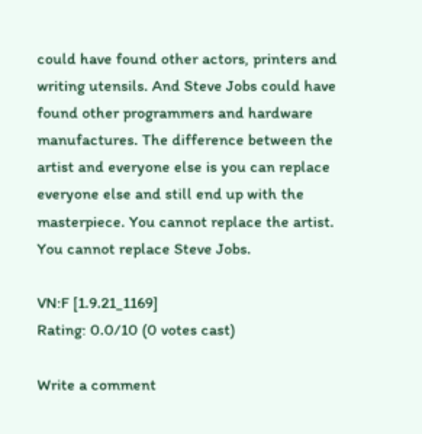could have found other actors, printers and writing utensils. And Steve Jobs could have found other programmers and hardware manufactures. The difference between the artist and everyone else is you can replace everyone else and still end up with the masterpiece. You cannot replace the artist. You cannot replace Steve Jobs.

VN:F [1.9.21_1169]
Rating: 0.0/10 (0 votes cast)

Write a comment